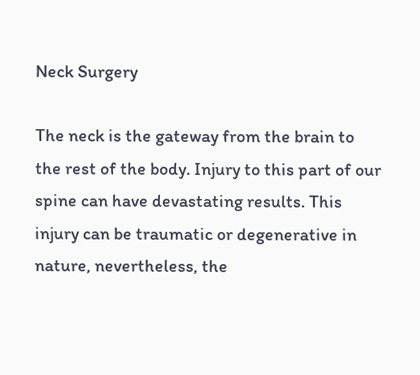Neck Surgery

The neck is the gateway from the brain to the rest of the body. Injury to this part of our spine can have devastating results. This injury can be traumatic or degenerative in nature, nevertheless, the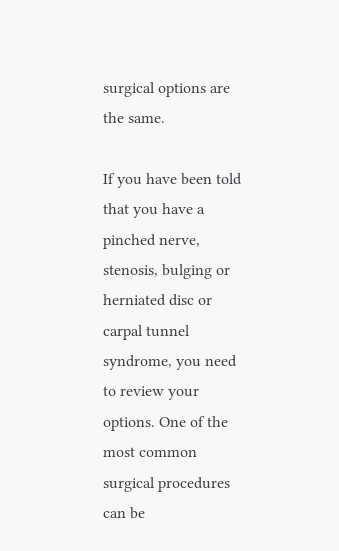surgical options are the same.

If you have been told that you have a pinched nerve, stenosis, bulging or herniated disc or carpal tunnel syndrome, you need to review your options. One of the most common surgical procedures can be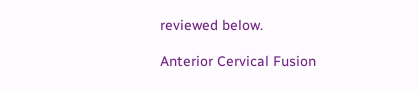reviewed below.

Anterior Cervical Fusion